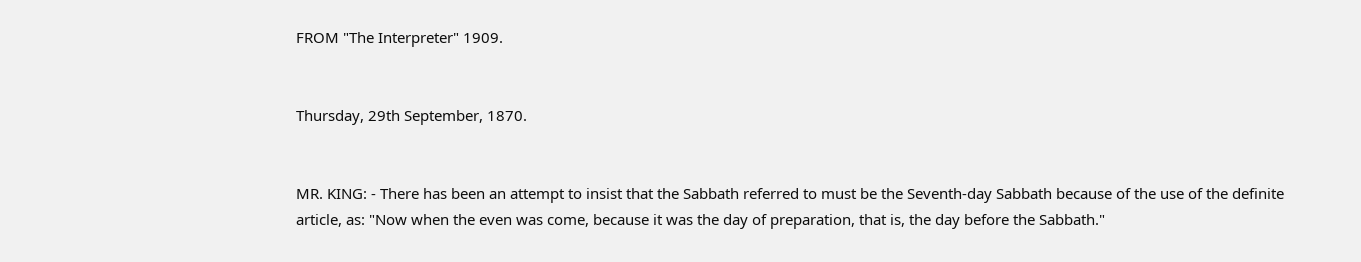FROM "The Interpreter" 1909.


Thursday, 29th September, 1870.


MR. KING: - There has been an attempt to insist that the Sabbath referred to must be the Seventh-day Sabbath because of the use of the definite article, as: "Now when the even was come, because it was the day of preparation, that is, the day before the Sabbath."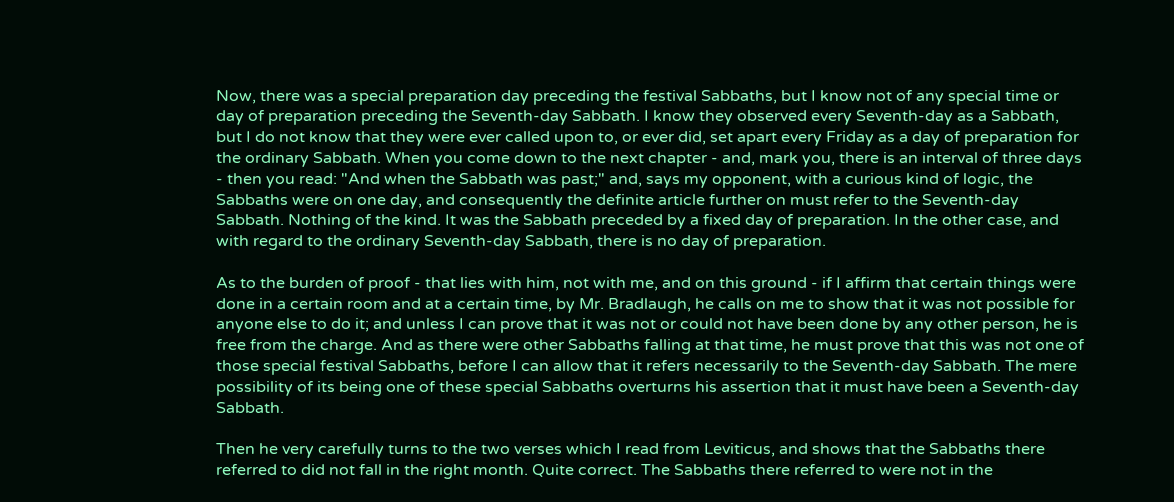Now, there was a special preparation day preceding the festival Sabbaths, but I know not of any special time or day of preparation preceding the Seventh-day Sabbath. I know they observed every Seventh-day as a Sabbath, but I do not know that they were ever called upon to, or ever did, set apart every Friday as a day of preparation for the ordinary Sabbath. When you come down to the next chapter - and, mark you, there is an interval of three days - then you read: "And when the Sabbath was past;" and, says my opponent, with a curious kind of logic, the Sabbaths were on one day, and consequently the definite article further on must refer to the Seventh-day Sabbath. Nothing of the kind. It was the Sabbath preceded by a fixed day of preparation. In the other case, and with regard to the ordinary Seventh-day Sabbath, there is no day of preparation.

As to the burden of proof - that lies with him, not with me, and on this ground - if I affirm that certain things were done in a certain room and at a certain time, by Mr. Bradlaugh, he calls on me to show that it was not possible for anyone else to do it; and unless I can prove that it was not or could not have been done by any other person, he is free from the charge. And as there were other Sabbaths falling at that time, he must prove that this was not one of those special festival Sabbaths, before I can allow that it refers necessarily to the Seventh-day Sabbath. The mere possibility of its being one of these special Sabbaths overturns his assertion that it must have been a Seventh-day Sabbath.

Then he very carefully turns to the two verses which I read from Leviticus, and shows that the Sabbaths there referred to did not fall in the right month. Quite correct. The Sabbaths there referred to were not in the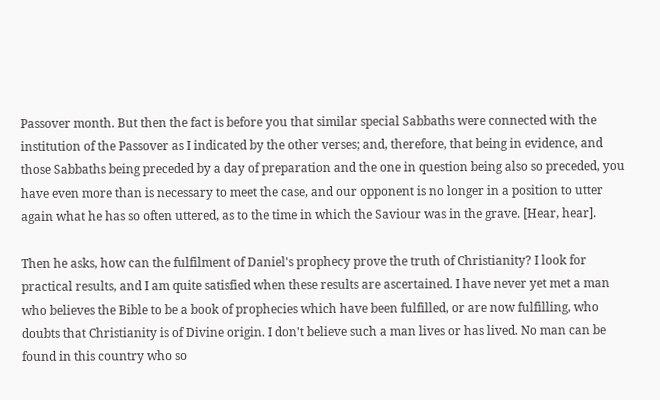Passover month. But then the fact is before you that similar special Sabbaths were connected with the institution of the Passover as I indicated by the other verses; and, therefore, that being in evidence, and those Sabbaths being preceded by a day of preparation and the one in question being also so preceded, you have even more than is necessary to meet the case, and our opponent is no longer in a position to utter again what he has so often uttered, as to the time in which the Saviour was in the grave. [Hear, hear].

Then he asks, how can the fulfilment of Daniel's prophecy prove the truth of Christianity? I look for practical results, and I am quite satisfied when these results are ascertained. I have never yet met a man who believes the Bible to be a book of prophecies which have been fulfilled, or are now fulfilling, who doubts that Christianity is of Divine origin. I don't believe such a man lives or has lived. No man can be found in this country who so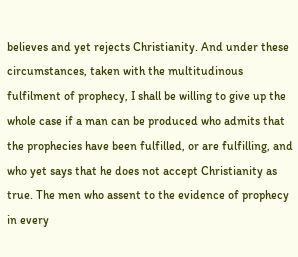believes and yet rejects Christianity. And under these circumstances, taken with the multitudinous fulfilment of prophecy, I shall be willing to give up the whole case if a man can be produced who admits that the prophecies have been fulfilled, or are fulfilling, and who yet says that he does not accept Christianity as true. The men who assent to the evidence of prophecy in every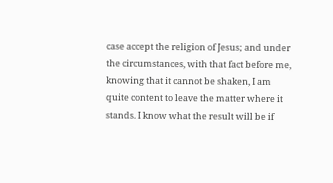case accept the religion of Jesus; and under the circumstances, with that fact before me, knowing that it cannot be shaken, I am quite content to leave the matter where it stands. I know what the result will be if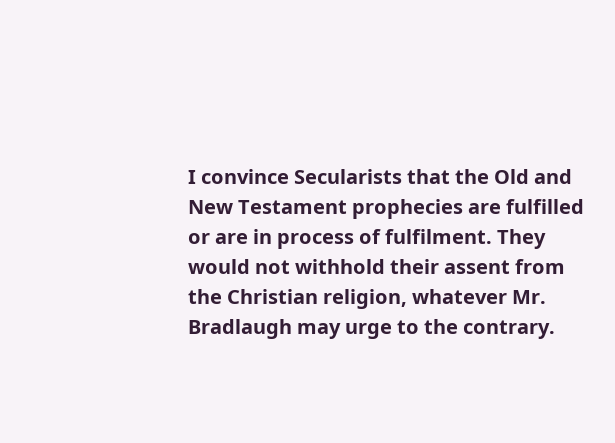I convince Secularists that the Old and New Testament prophecies are fulfilled or are in process of fulfilment. They would not withhold their assent from the Christian religion, whatever Mr. Bradlaugh may urge to the contrary.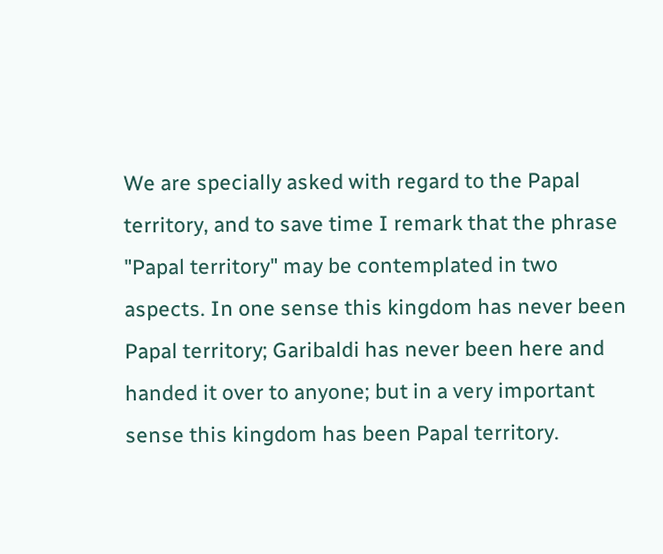We are specially asked with regard to the Papal territory, and to save time I remark that the phrase "Papal territory" may be contemplated in two aspects. In one sense this kingdom has never been Papal territory; Garibaldi has never been here and handed it over to anyone; but in a very important sense this kingdom has been Papal territory.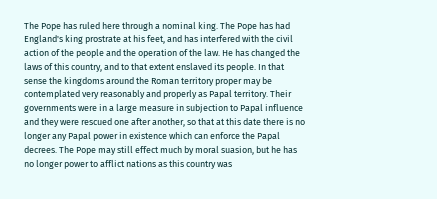The Pope has ruled here through a nominal king. The Pope has had England's king prostrate at his feet, and has interfered with the civil action of the people and the operation of the law. He has changed the laws of this country, and to that extent enslaved its people. In that sense the kingdoms around the Roman territory proper may be contemplated very reasonably and properly as Papal territory. Their governments were in a large measure in subjection to Papal influence and they were rescued one after another, so that at this date there is no longer any Papal power in existence which can enforce the Papal decrees. The Pope may still effect much by moral suasion, but he has no longer power to afflict nations as this country was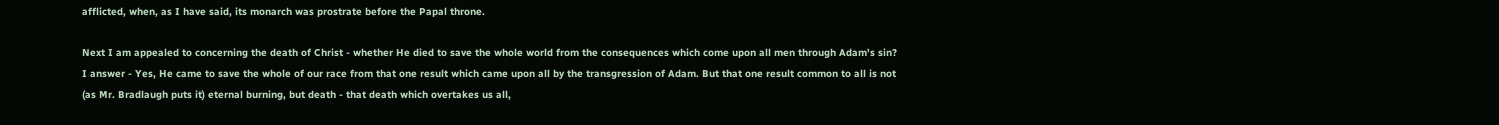afflicted, when, as I have said, its monarch was prostrate before the Papal throne.

Next I am appealed to concerning the death of Christ - whether He died to save the whole world from the consequences which come upon all men through Adam's sin? I answer - Yes, He came to save the whole of our race from that one result which came upon all by the transgression of Adam. But that one result common to all is not (as Mr. Bradlaugh puts it) eternal burning, but death - that death which overtakes us all,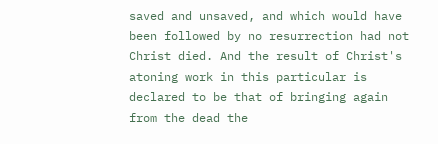saved and unsaved, and which would have been followed by no resurrection had not Christ died. And the result of Christ's atoning work in this particular is declared to be that of bringing again from the dead the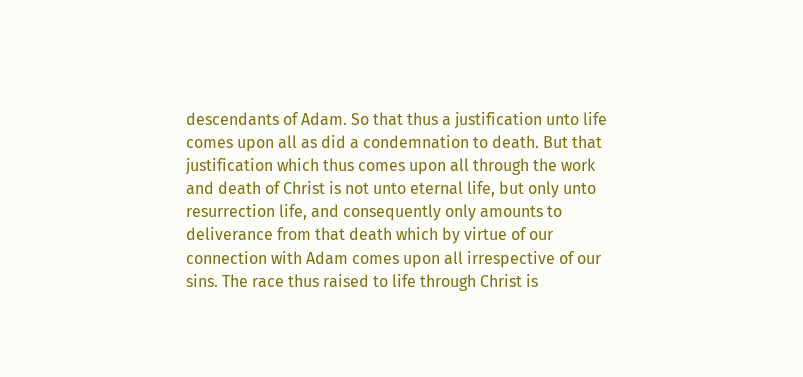descendants of Adam. So that thus a justification unto life comes upon all as did a condemnation to death. But that justification which thus comes upon all through the work and death of Christ is not unto eternal life, but only unto resurrection life, and consequently only amounts to deliverance from that death which by virtue of our connection with Adam comes upon all irrespective of our sins. The race thus raised to life through Christ is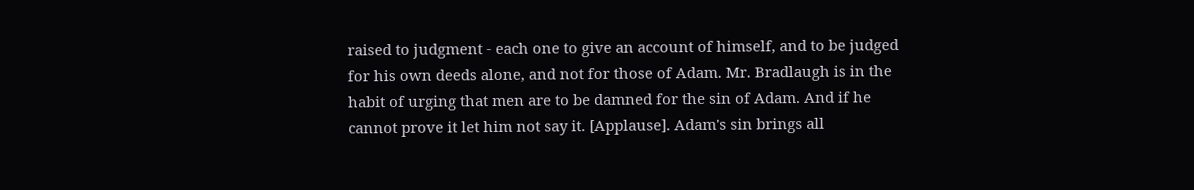raised to judgment - each one to give an account of himself, and to be judged for his own deeds alone, and not for those of Adam. Mr. Bradlaugh is in the habit of urging that men are to be damned for the sin of Adam. And if he cannot prove it let him not say it. [Applause]. Adam's sin brings all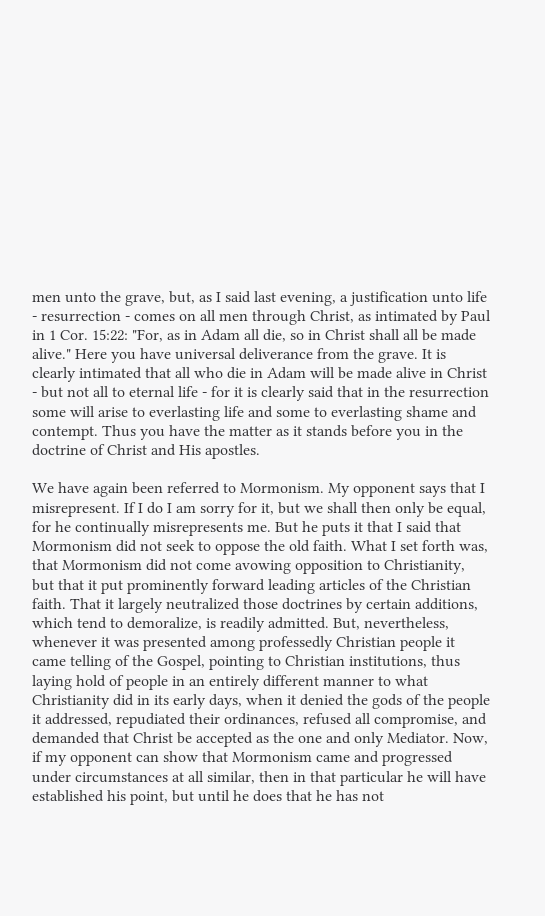men unto the grave, but, as I said last evening, a justification unto life - resurrection - comes on all men through Christ, as intimated by Paul in 1 Cor. 15:22: "For, as in Adam all die, so in Christ shall all be made alive." Here you have universal deliverance from the grave. It is clearly intimated that all who die in Adam will be made alive in Christ - but not all to eternal life - for it is clearly said that in the resurrection some will arise to everlasting life and some to everlasting shame and contempt. Thus you have the matter as it stands before you in the doctrine of Christ and His apostles.

We have again been referred to Mormonism. My opponent says that I misrepresent. If I do I am sorry for it, but we shall then only be equal, for he continually misrepresents me. But he puts it that I said that Mormonism did not seek to oppose the old faith. What I set forth was, that Mormonism did not come avowing opposition to Christianity, but that it put prominently forward leading articles of the Christian faith. That it largely neutralized those doctrines by certain additions, which tend to demoralize, is readily admitted. But, nevertheless, whenever it was presented among professedly Christian people it came telling of the Gospel, pointing to Christian institutions, thus laying hold of people in an entirely different manner to what Christianity did in its early days, when it denied the gods of the people it addressed, repudiated their ordinances, refused all compromise, and demanded that Christ be accepted as the one and only Mediator. Now, if my opponent can show that Mormonism came and progressed under circumstances at all similar, then in that particular he will have established his point, but until he does that he has not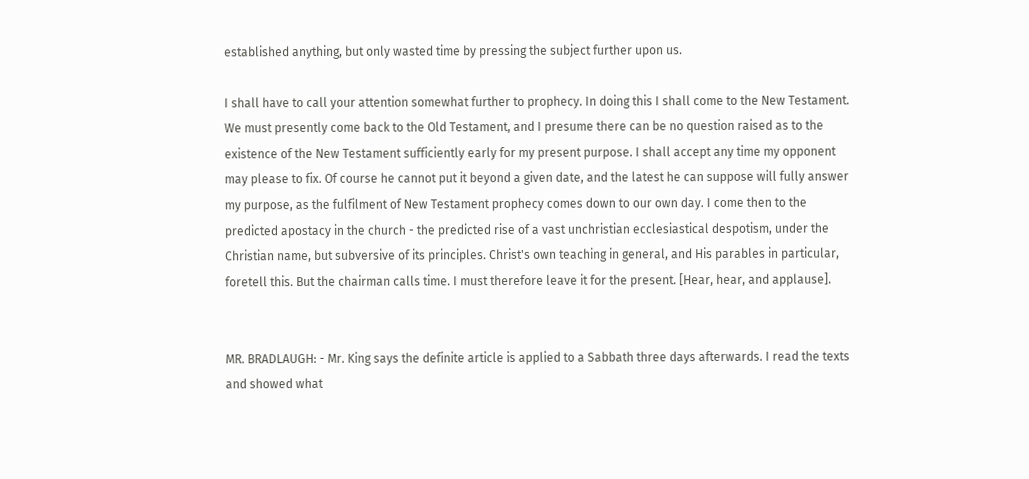established anything, but only wasted time by pressing the subject further upon us.

I shall have to call your attention somewhat further to prophecy. In doing this I shall come to the New Testament. We must presently come back to the Old Testament, and I presume there can be no question raised as to the existence of the New Testament sufficiently early for my present purpose. I shall accept any time my opponent may please to fix. Of course he cannot put it beyond a given date, and the latest he can suppose will fully answer my purpose, as the fulfilment of New Testament prophecy comes down to our own day. I come then to the predicted apostacy in the church - the predicted rise of a vast unchristian ecclesiastical despotism, under the Christian name, but subversive of its principles. Christ's own teaching in general, and His parables in particular, foretell this. But the chairman calls time. I must therefore leave it for the present. [Hear, hear, and applause].


MR. BRADLAUGH: - Mr. King says the definite article is applied to a Sabbath three days afterwards. I read the texts and showed what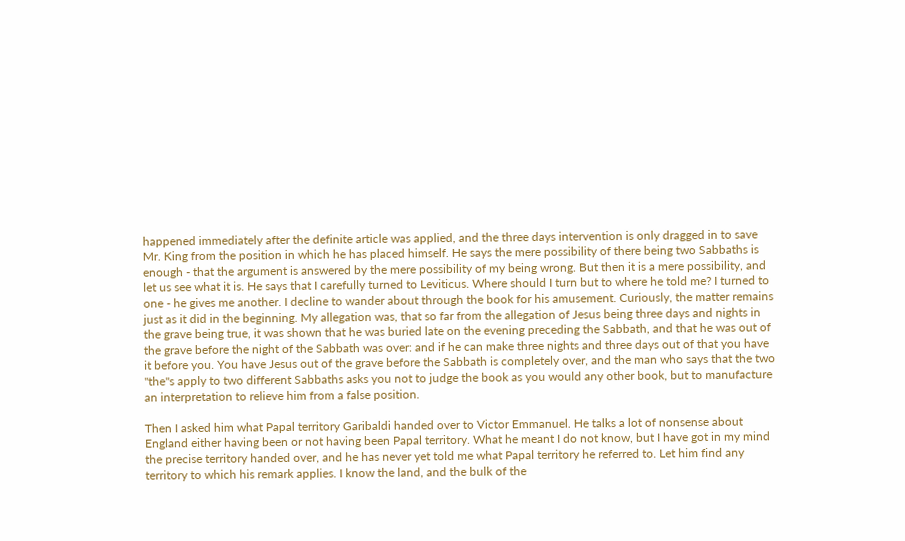happened immediately after the definite article was applied, and the three days intervention is only dragged in to save Mr. King from the position in which he has placed himself. He says the mere possibility of there being two Sabbaths is enough - that the argument is answered by the mere possibility of my being wrong. But then it is a mere possibility, and let us see what it is. He says that I carefully turned to Leviticus. Where should I turn but to where he told me? I turned to one - he gives me another. I decline to wander about through the book for his amusement. Curiously, the matter remains just as it did in the beginning. My allegation was, that so far from the allegation of Jesus being three days and nights in the grave being true, it was shown that he was buried late on the evening preceding the Sabbath, and that he was out of the grave before the night of the Sabbath was over: and if he can make three nights and three days out of that you have it before you. You have Jesus out of the grave before the Sabbath is completely over, and the man who says that the two "the"s apply to two different Sabbaths asks you not to judge the book as you would any other book, but to manufacture an interpretation to relieve him from a false position.

Then I asked him what Papal territory Garibaldi handed over to Victor Emmanuel. He talks a lot of nonsense about England either having been or not having been Papal territory. What he meant I do not know, but I have got in my mind the precise territory handed over, and he has never yet told me what Papal territory he referred to. Let him find any territory to which his remark applies. I know the land, and the bulk of the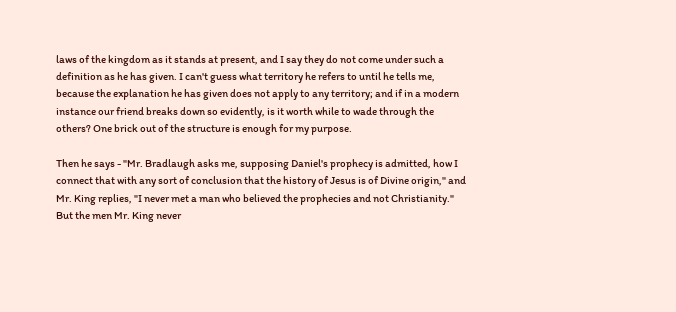laws of the kingdom as it stands at present, and I say they do not come under such a definition as he has given. I can't guess what territory he refers to until he tells me, because the explanation he has given does not apply to any territory; and if in a modern instance our friend breaks down so evidently, is it worth while to wade through the others? One brick out of the structure is enough for my purpose.

Then he says - "Mr. Bradlaugh asks me, supposing Daniel's prophecy is admitted, how I connect that with any sort of conclusion that the history of Jesus is of Divine origin," and Mr. King replies, "I never met a man who believed the prophecies and not Christianity." But the men Mr. King never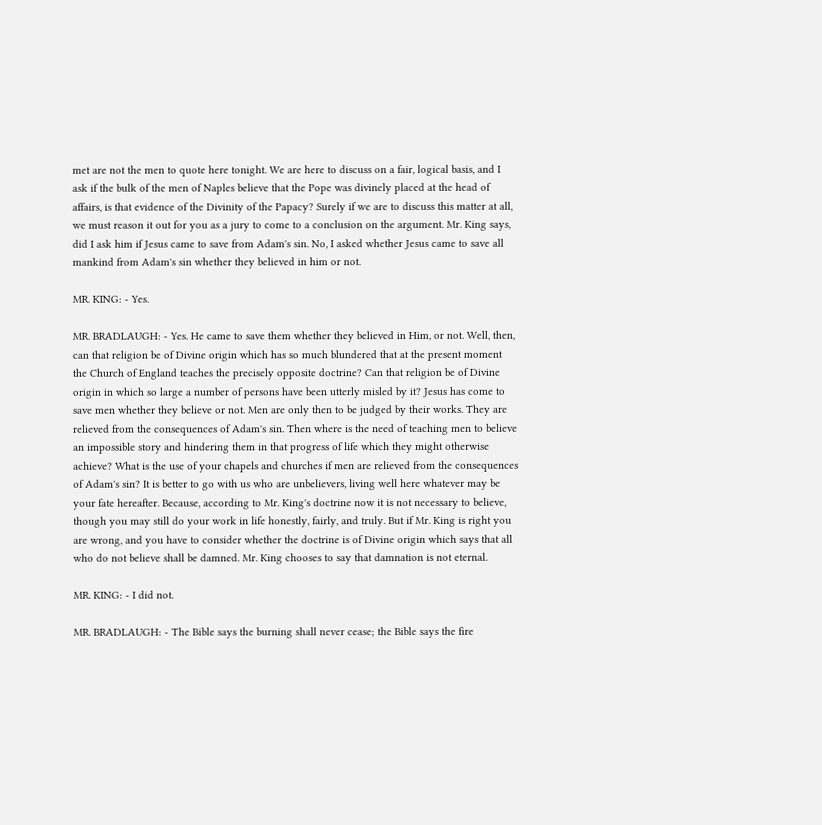met are not the men to quote here tonight. We are here to discuss on a fair, logical basis, and I ask if the bulk of the men of Naples believe that the Pope was divinely placed at the head of affairs, is that evidence of the Divinity of the Papacy? Surely if we are to discuss this matter at all, we must reason it out for you as a jury to come to a conclusion on the argument. Mr. King says, did I ask him if Jesus came to save from Adam's sin. No, I asked whether Jesus came to save all mankind from Adam's sin whether they believed in him or not.

MR. KING: - Yes.

MR. BRADLAUGH: - Yes. He came to save them whether they believed in Him, or not. Well, then, can that religion be of Divine origin which has so much blundered that at the present moment the Church of England teaches the precisely opposite doctrine? Can that religion be of Divine origin in which so large a number of persons have been utterly misled by it? Jesus has come to save men whether they believe or not. Men are only then to be judged by their works. They are relieved from the consequences of Adam's sin. Then where is the need of teaching men to believe an impossible story and hindering them in that progress of life which they might otherwise achieve? What is the use of your chapels and churches if men are relieved from the consequences of Adam's sin? It is better to go with us who are unbelievers, living well here whatever may be your fate hereafter. Because, according to Mr. King's doctrine now it is not necessary to believe, though you may still do your work in life honestly, fairly, and truly. But if Mr. King is right you are wrong, and you have to consider whether the doctrine is of Divine origin which says that all who do not believe shall be damned. Mr. King chooses to say that damnation is not eternal.

MR. KING: - I did not.

MR. BRADLAUGH: - The Bible says the burning shall never cease; the Bible says the fire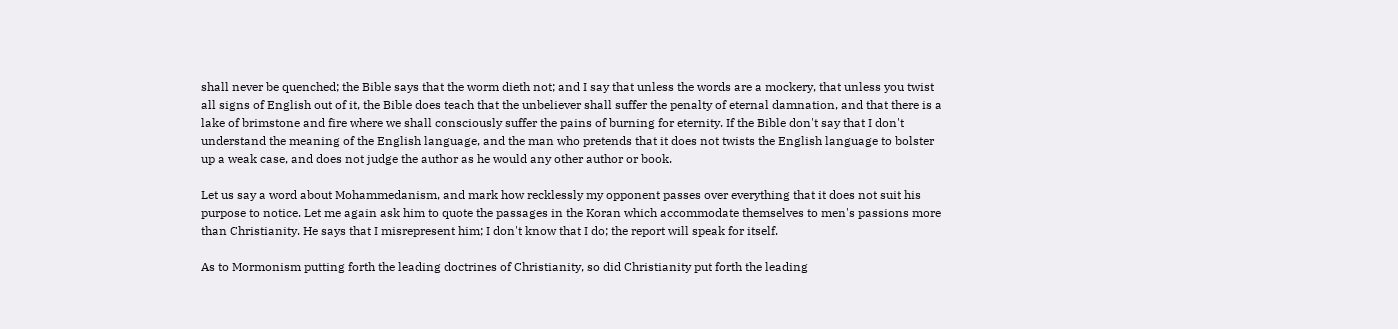shall never be quenched; the Bible says that the worm dieth not; and I say that unless the words are a mockery, that unless you twist all signs of English out of it, the Bible does teach that the unbeliever shall suffer the penalty of eternal damnation, and that there is a lake of brimstone and fire where we shall consciously suffer the pains of burning for eternity. If the Bible don't say that I don't understand the meaning of the English language, and the man who pretends that it does not twists the English language to bolster up a weak case, and does not judge the author as he would any other author or book.

Let us say a word about Mohammedanism, and mark how recklessly my opponent passes over everything that it does not suit his purpose to notice. Let me again ask him to quote the passages in the Koran which accommodate themselves to men's passions more than Christianity. He says that I misrepresent him; I don't know that I do; the report will speak for itself.

As to Mormonism putting forth the leading doctrines of Christianity, so did Christianity put forth the leading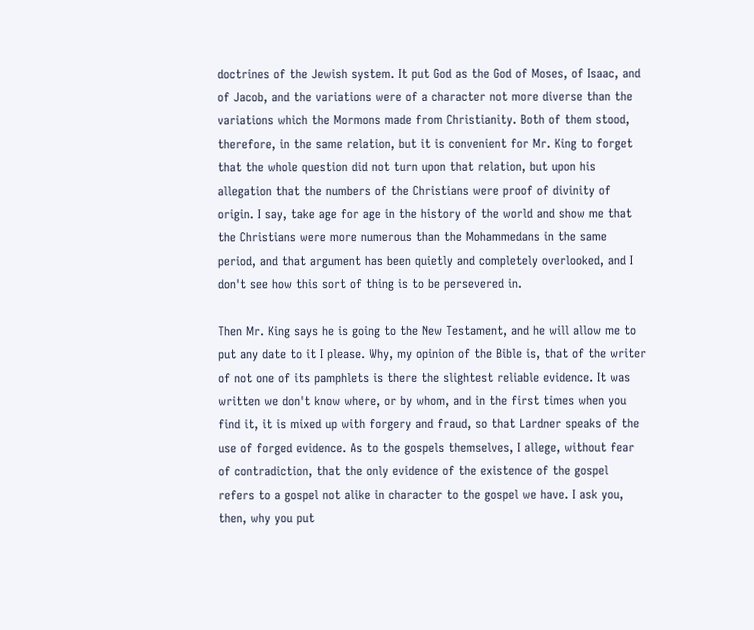doctrines of the Jewish system. It put God as the God of Moses, of Isaac, and of Jacob, and the variations were of a character not more diverse than the variations which the Mormons made from Christianity. Both of them stood, therefore, in the same relation, but it is convenient for Mr. King to forget that the whole question did not turn upon that relation, but upon his allegation that the numbers of the Christians were proof of divinity of origin. I say, take age for age in the history of the world and show me that the Christians were more numerous than the Mohammedans in the same period, and that argument has been quietly and completely overlooked, and I don't see how this sort of thing is to be persevered in.

Then Mr. King says he is going to the New Testament, and he will allow me to put any date to it I please. Why, my opinion of the Bible is, that of the writer of not one of its pamphlets is there the slightest reliable evidence. It was written we don't know where, or by whom, and in the first times when you find it, it is mixed up with forgery and fraud, so that Lardner speaks of the use of forged evidence. As to the gospels themselves, I allege, without fear of contradiction, that the only evidence of the existence of the gospel refers to a gospel not alike in character to the gospel we have. I ask you, then, why you put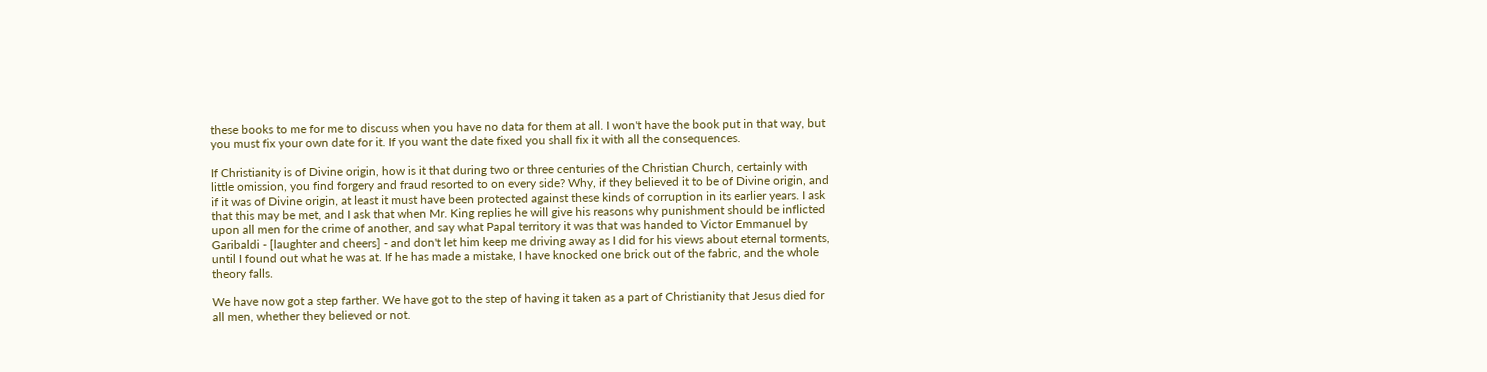these books to me for me to discuss when you have no data for them at all. I won't have the book put in that way, but you must fix your own date for it. If you want the date fixed you shall fix it with all the consequences.

If Christianity is of Divine origin, how is it that during two or three centuries of the Christian Church, certainly with little omission, you find forgery and fraud resorted to on every side? Why, if they believed it to be of Divine origin, and if it was of Divine origin, at least it must have been protected against these kinds of corruption in its earlier years. I ask that this may be met, and I ask that when Mr. King replies he will give his reasons why punishment should be inflicted upon all men for the crime of another, and say what Papal territory it was that was handed to Victor Emmanuel by Garibaldi - [laughter and cheers] - and don't let him keep me driving away as I did for his views about eternal torments, until I found out what he was at. If he has made a mistake, I have knocked one brick out of the fabric, and the whole theory falls.

We have now got a step farther. We have got to the step of having it taken as a part of Christianity that Jesus died for all men, whether they believed or not.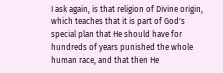I ask again, is that religion of Divine origin, which teaches that it is part of God's special plan that He should have for hundreds of years punished the whole human race, and that then He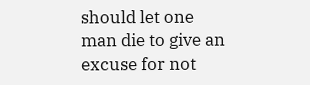should let one man die to give an excuse for not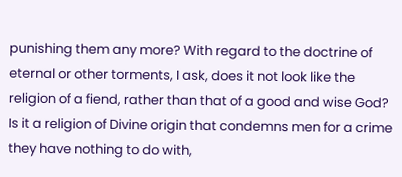punishing them any more? With regard to the doctrine of eternal or other torments, I ask, does it not look like the religion of a fiend, rather than that of a good and wise God? Is it a religion of Divine origin that condemns men for a crime they have nothing to do with,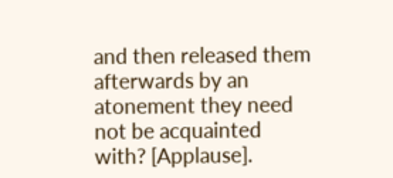and then released them afterwards by an atonement they need not be acquainted with? [Applause].